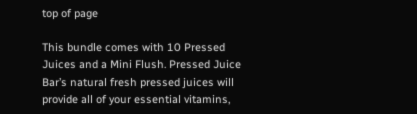top of page

This bundle comes with 10 Pressed Juices and a Mini Flush. Pressed Juice Bar’s natural fresh pressed juices will provide all of your essential vitamins,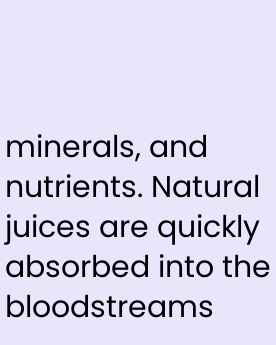minerals, and nutrients. Natural juices are quickly absorbed into the bloodstreams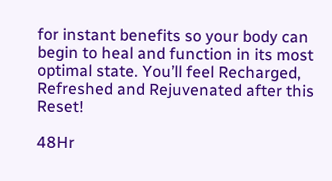for instant benefits so your body can begin to heal and function in its most optimal state. You’ll feel Recharged, Refreshed and Rejuvenated after this Reset!

48Hr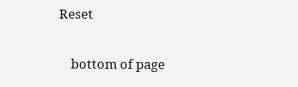Reset

    bottom of page